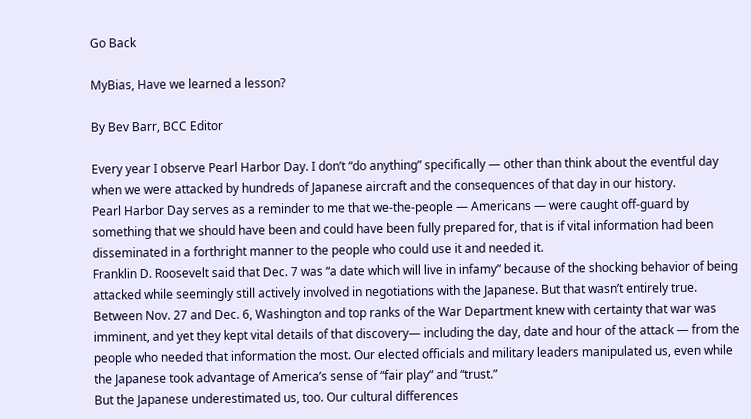Go Back

MyBias, Have we learned a lesson?

By Bev Barr, BCC Editor

Every year I observe Pearl Harbor Day. I don’t “do anything” specifically — other than think about the eventful day when we were attacked by hundreds of Japanese aircraft and the consequences of that day in our history.
Pearl Harbor Day serves as a reminder to me that we-the-people — Americans — were caught off-guard by something that we should have been and could have been fully prepared for, that is if vital information had been disseminated in a forthright manner to the people who could use it and needed it.
Franklin D. Roosevelt said that Dec. 7 was “a date which will live in infamy” because of the shocking behavior of being attacked while seemingly still actively involved in negotiations with the Japanese. But that wasn’t entirely true.
Between Nov. 27 and Dec. 6, Washington and top ranks of the War Department knew with certainty that war was imminent, and yet they kept vital details of that discovery— including the day, date and hour of the attack — from the people who needed that information the most. Our elected officials and military leaders manipulated us, even while the Japanese took advantage of America’s sense of “fair play” and “trust.”
But the Japanese underestimated us, too. Our cultural differences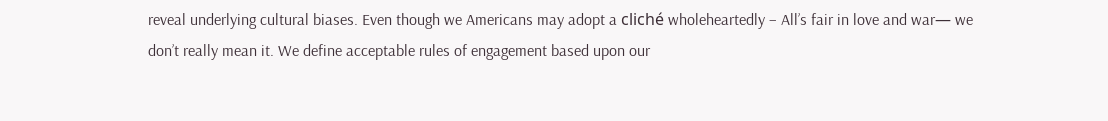reveal underlying cultural biases. Even though we Americans may adopt a cliché wholeheartedly – All’s fair in love and war— we don’t really mean it. We define acceptable rules of engagement based upon our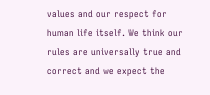values and our respect for human life itself. We think our rules are universally true and correct and we expect the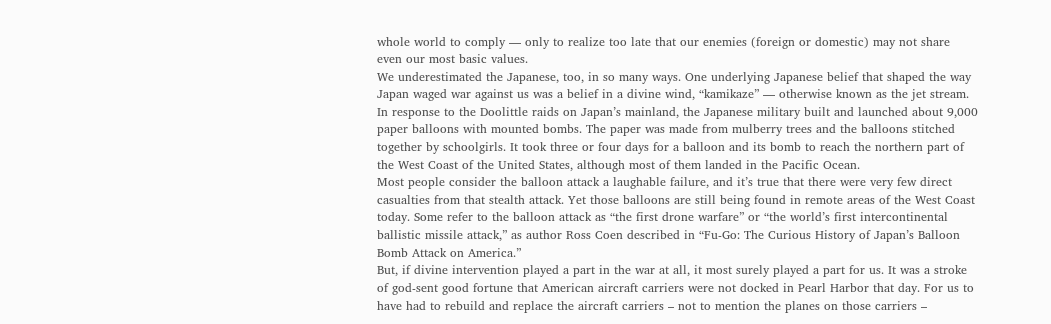whole world to comply — only to realize too late that our enemies (foreign or domestic) may not share even our most basic values.
We underestimated the Japanese, too, in so many ways. One underlying Japanese belief that shaped the way Japan waged war against us was a belief in a divine wind, “kamikaze” — otherwise known as the jet stream. In response to the Doolittle raids on Japan’s mainland, the Japanese military built and launched about 9,000 paper balloons with mounted bombs. The paper was made from mulberry trees and the balloons stitched together by schoolgirls. It took three or four days for a balloon and its bomb to reach the northern part of the West Coast of the United States, although most of them landed in the Pacific Ocean.
Most people consider the balloon attack a laughable failure, and it’s true that there were very few direct casualties from that stealth attack. Yet those balloons are still being found in remote areas of the West Coast today. Some refer to the balloon attack as “the first drone warfare” or “the world’s first intercontinental ballistic missile attack,” as author Ross Coen described in “Fu-Go: The Curious History of Japan’s Balloon Bomb Attack on America.”
But, if divine intervention played a part in the war at all, it most surely played a part for us. It was a stroke of god-sent good fortune that American aircraft carriers were not docked in Pearl Harbor that day. For us to have had to rebuild and replace the aircraft carriers – not to mention the planes on those carriers –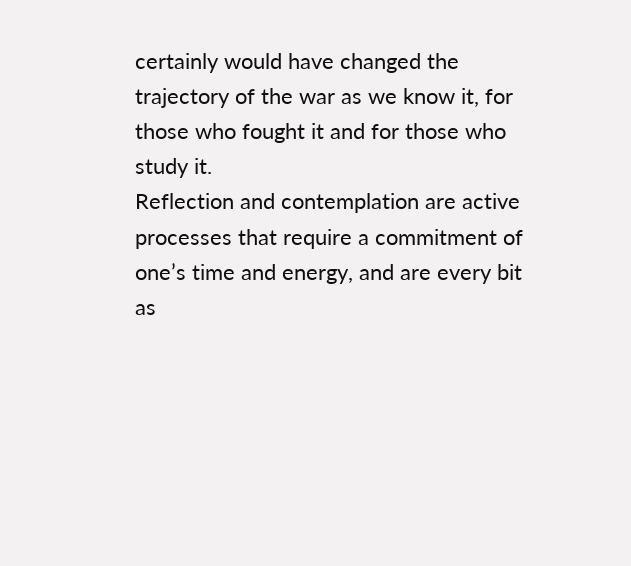certainly would have changed the trajectory of the war as we know it, for those who fought it and for those who study it.
Reflection and contemplation are active processes that require a commitment of one’s time and energy, and are every bit as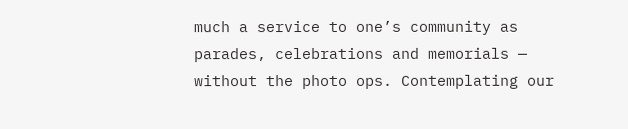much a service to one’s community as parades, celebrations and memorials — without the photo ops. Contemplating our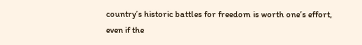country’s historic battles for freedom is worth one’s effort, even if the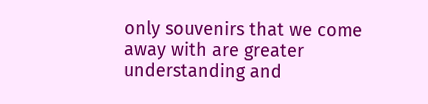only souvenirs that we come away with are greater understanding and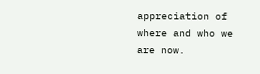appreciation of where and who we are now.